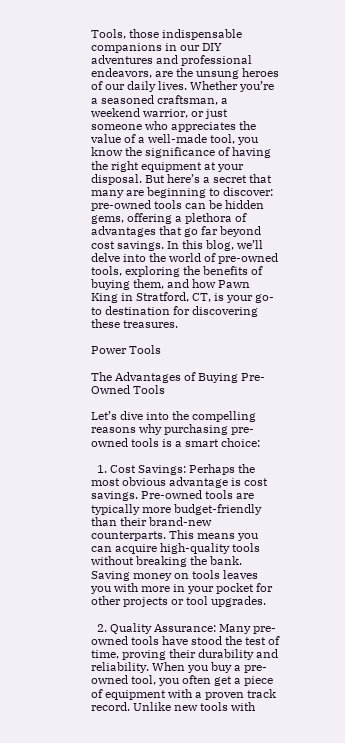Tools, those indispensable companions in our DIY adventures and professional endeavors, are the unsung heroes of our daily lives. Whether you’re a seasoned craftsman, a weekend warrior, or just someone who appreciates the value of a well-made tool, you know the significance of having the right equipment at your disposal. But here’s a secret that many are beginning to discover: pre-owned tools can be hidden gems, offering a plethora of advantages that go far beyond cost savings. In this blog, we’ll delve into the world of pre-owned tools, exploring the benefits of buying them, and how Pawn King in Stratford, CT, is your go-to destination for discovering these treasures.

Power Tools

The Advantages of Buying Pre-Owned Tools

Let’s dive into the compelling reasons why purchasing pre-owned tools is a smart choice:

  1. Cost Savings: Perhaps the most obvious advantage is cost savings. Pre-owned tools are typically more budget-friendly than their brand-new counterparts. This means you can acquire high-quality tools without breaking the bank. Saving money on tools leaves you with more in your pocket for other projects or tool upgrades.

  2. Quality Assurance: Many pre-owned tools have stood the test of time, proving their durability and reliability. When you buy a pre-owned tool, you often get a piece of equipment with a proven track record. Unlike new tools with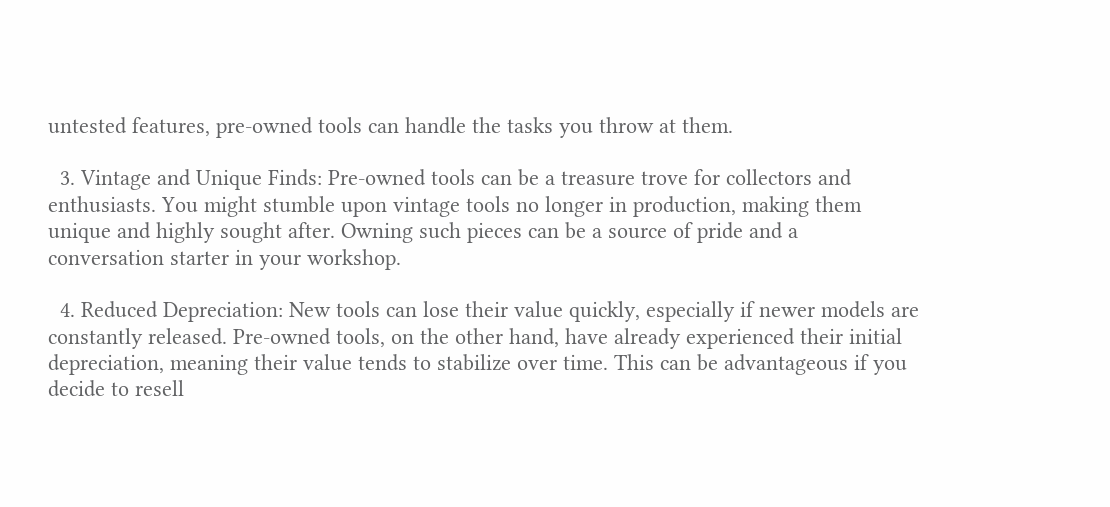untested features, pre-owned tools can handle the tasks you throw at them.

  3. Vintage and Unique Finds: Pre-owned tools can be a treasure trove for collectors and enthusiasts. You might stumble upon vintage tools no longer in production, making them unique and highly sought after. Owning such pieces can be a source of pride and a conversation starter in your workshop.

  4. Reduced Depreciation: New tools can lose their value quickly, especially if newer models are constantly released. Pre-owned tools, on the other hand, have already experienced their initial depreciation, meaning their value tends to stabilize over time. This can be advantageous if you decide to resell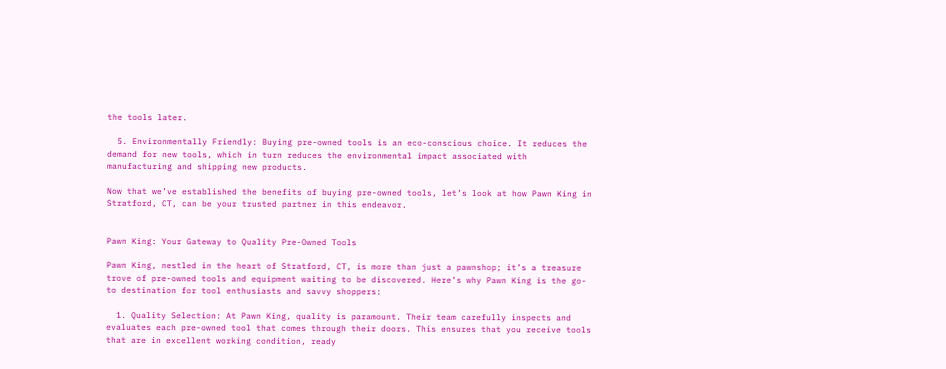the tools later.

  5. Environmentally Friendly: Buying pre-owned tools is an eco-conscious choice. It reduces the demand for new tools, which in turn reduces the environmental impact associated with manufacturing and shipping new products.

Now that we’ve established the benefits of buying pre-owned tools, let’s look at how Pawn King in Stratford, CT, can be your trusted partner in this endeavor.


Pawn King: Your Gateway to Quality Pre-Owned Tools

Pawn King, nestled in the heart of Stratford, CT, is more than just a pawnshop; it’s a treasure trove of pre-owned tools and equipment waiting to be discovered. Here’s why Pawn King is the go-to destination for tool enthusiasts and savvy shoppers:

  1. Quality Selection: At Pawn King, quality is paramount. Their team carefully inspects and evaluates each pre-owned tool that comes through their doors. This ensures that you receive tools that are in excellent working condition, ready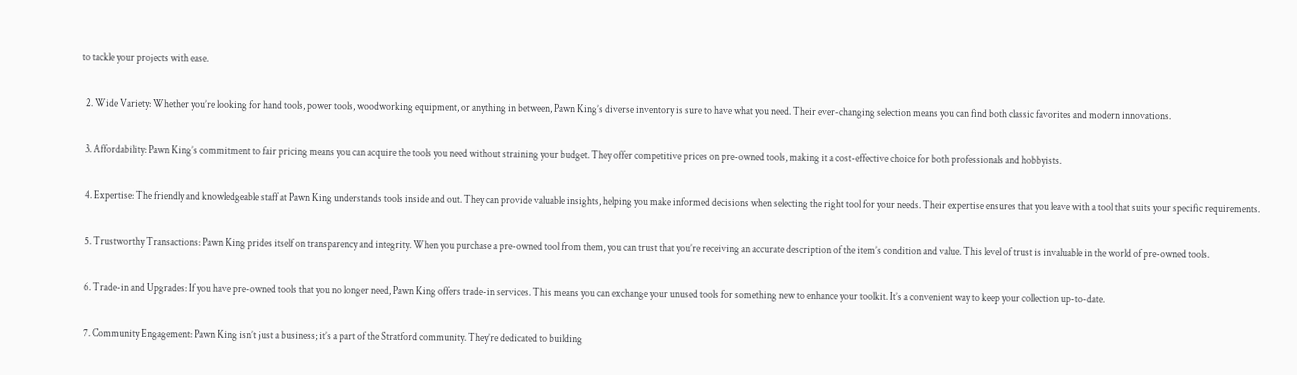to tackle your projects with ease.

  2. Wide Variety: Whether you’re looking for hand tools, power tools, woodworking equipment, or anything in between, Pawn King’s diverse inventory is sure to have what you need. Their ever-changing selection means you can find both classic favorites and modern innovations.

  3. Affordability: Pawn King’s commitment to fair pricing means you can acquire the tools you need without straining your budget. They offer competitive prices on pre-owned tools, making it a cost-effective choice for both professionals and hobbyists.

  4. Expertise: The friendly and knowledgeable staff at Pawn King understands tools inside and out. They can provide valuable insights, helping you make informed decisions when selecting the right tool for your needs. Their expertise ensures that you leave with a tool that suits your specific requirements.

  5. Trustworthy Transactions: Pawn King prides itself on transparency and integrity. When you purchase a pre-owned tool from them, you can trust that you’re receiving an accurate description of the item’s condition and value. This level of trust is invaluable in the world of pre-owned tools.

  6. Trade-in and Upgrades: If you have pre-owned tools that you no longer need, Pawn King offers trade-in services. This means you can exchange your unused tools for something new to enhance your toolkit. It’s a convenient way to keep your collection up-to-date.

  7. Community Engagement: Pawn King isn’t just a business; it’s a part of the Stratford community. They’re dedicated to building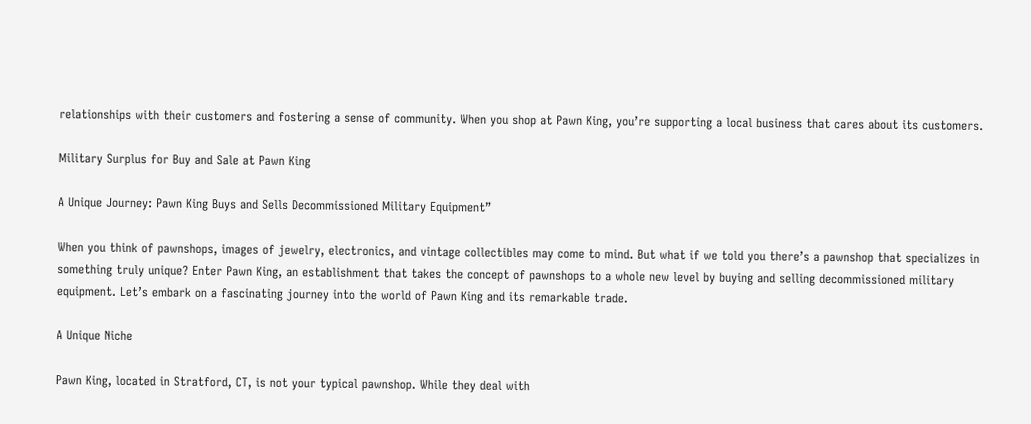relationships with their customers and fostering a sense of community. When you shop at Pawn King, you’re supporting a local business that cares about its customers.

Military Surplus for Buy and Sale at Pawn King

A Unique Journey: Pawn King Buys and Sells Decommissioned Military Equipment”

When you think of pawnshops, images of jewelry, electronics, and vintage collectibles may come to mind. But what if we told you there’s a pawnshop that specializes in something truly unique? Enter Pawn King, an establishment that takes the concept of pawnshops to a whole new level by buying and selling decommissioned military equipment. Let’s embark on a fascinating journey into the world of Pawn King and its remarkable trade.

A Unique Niche

Pawn King, located in Stratford, CT, is not your typical pawnshop. While they deal with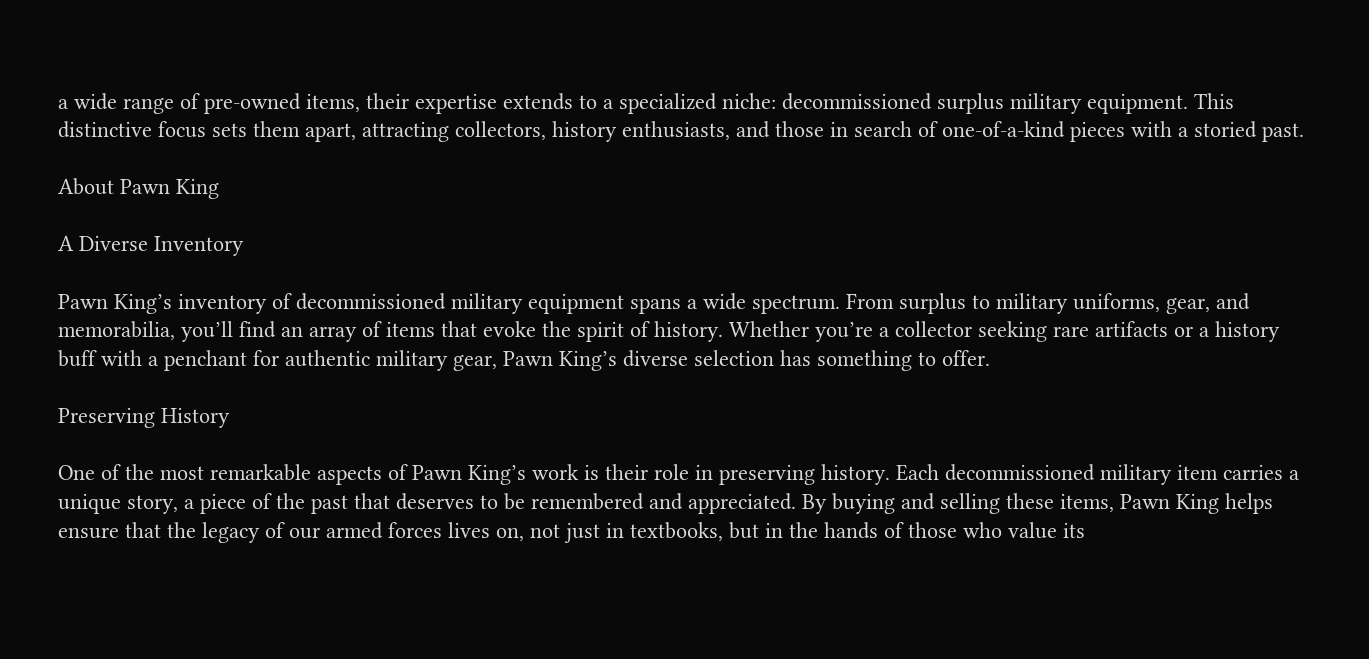a wide range of pre-owned items, their expertise extends to a specialized niche: decommissioned surplus military equipment. This distinctive focus sets them apart, attracting collectors, history enthusiasts, and those in search of one-of-a-kind pieces with a storied past.

About Pawn King

A Diverse Inventory

Pawn King’s inventory of decommissioned military equipment spans a wide spectrum. From surplus to military uniforms, gear, and memorabilia, you’ll find an array of items that evoke the spirit of history. Whether you’re a collector seeking rare artifacts or a history buff with a penchant for authentic military gear, Pawn King’s diverse selection has something to offer.

Preserving History

One of the most remarkable aspects of Pawn King’s work is their role in preserving history. Each decommissioned military item carries a unique story, a piece of the past that deserves to be remembered and appreciated. By buying and selling these items, Pawn King helps ensure that the legacy of our armed forces lives on, not just in textbooks, but in the hands of those who value its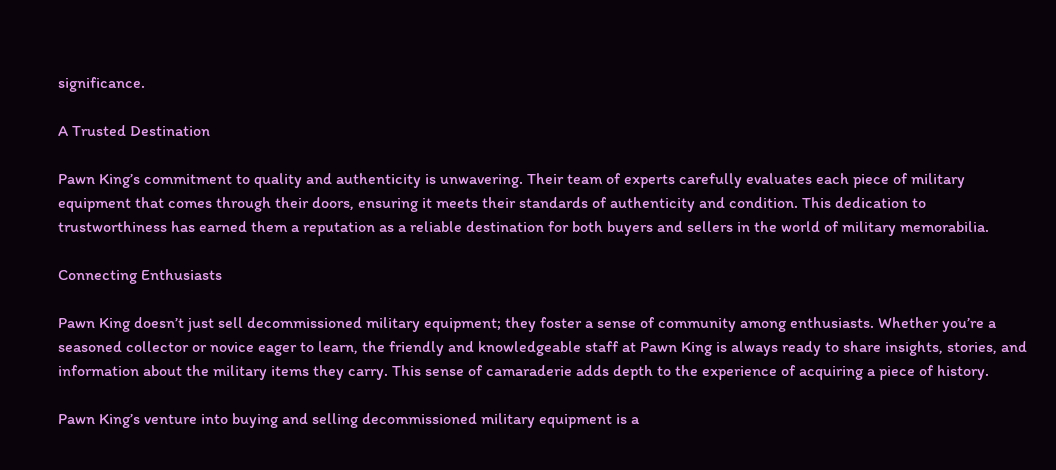significance.

A Trusted Destination

Pawn King’s commitment to quality and authenticity is unwavering. Their team of experts carefully evaluates each piece of military equipment that comes through their doors, ensuring it meets their standards of authenticity and condition. This dedication to trustworthiness has earned them a reputation as a reliable destination for both buyers and sellers in the world of military memorabilia.

Connecting Enthusiasts

Pawn King doesn’t just sell decommissioned military equipment; they foster a sense of community among enthusiasts. Whether you’re a seasoned collector or novice eager to learn, the friendly and knowledgeable staff at Pawn King is always ready to share insights, stories, and information about the military items they carry. This sense of camaraderie adds depth to the experience of acquiring a piece of history.

Pawn King’s venture into buying and selling decommissioned military equipment is a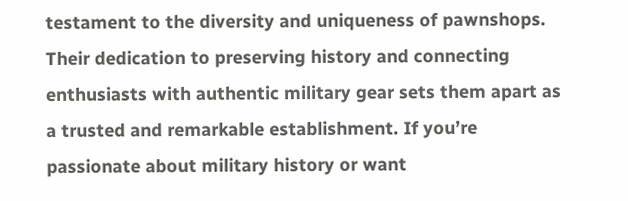testament to the diversity and uniqueness of pawnshops. Their dedication to preserving history and connecting enthusiasts with authentic military gear sets them apart as a trusted and remarkable establishment. If you’re passionate about military history or want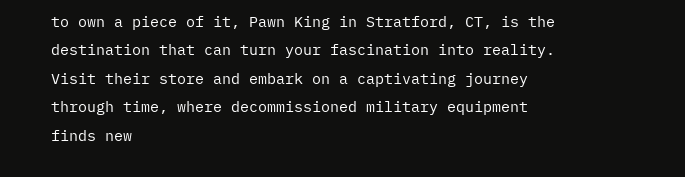to own a piece of it, Pawn King in Stratford, CT, is the destination that can turn your fascination into reality. Visit their store and embark on a captivating journey through time, where decommissioned military equipment finds new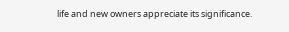life and new owners appreciate its significance.